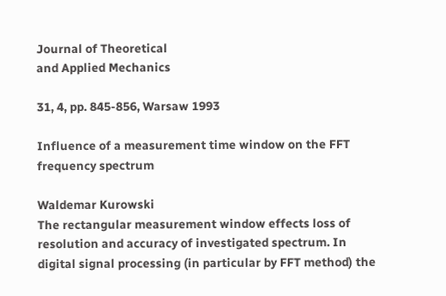Journal of Theoretical
and Applied Mechanics

31, 4, pp. 845-856, Warsaw 1993

Influence of a measurement time window on the FFT frequency spectrum

Waldemar Kurowski
The rectangular measurement window effects loss of resolution and accuracy of investigated spectrum. In digital signal processing (in particular by FFT method) the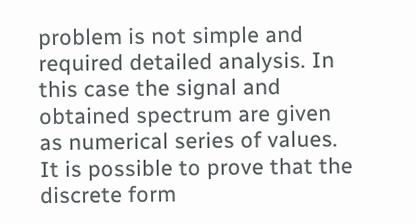problem is not simple and required detailed analysis. In this case the signal and obtained spectrum are given as numerical series of values. It is possible to prove that the discrete form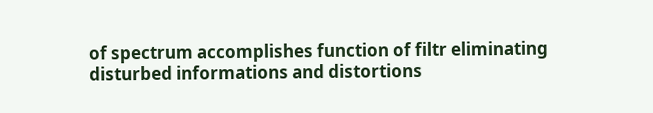of spectrum accomplishes function of filtr eliminating disturbed informations and distortions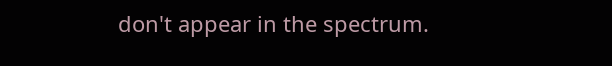don't appear in the spectrum.